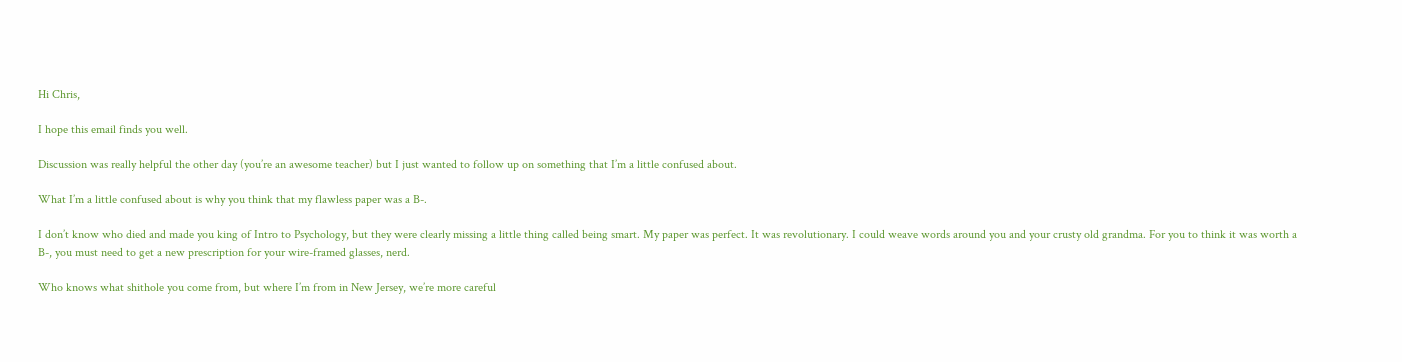Hi Chris,

I hope this email finds you well.

Discussion was really helpful the other day (you’re an awesome teacher) but I just wanted to follow up on something that I’m a little confused about.

What I’m a little confused about is why you think that my flawless paper was a B-.

I don’t know who died and made you king of Intro to Psychology, but they were clearly missing a little thing called being smart. My paper was perfect. It was revolutionary. I could weave words around you and your crusty old grandma. For you to think it was worth a B-, you must need to get a new prescription for your wire-framed glasses, nerd.

Who knows what shithole you come from, but where I’m from in New Jersey, we’re more careful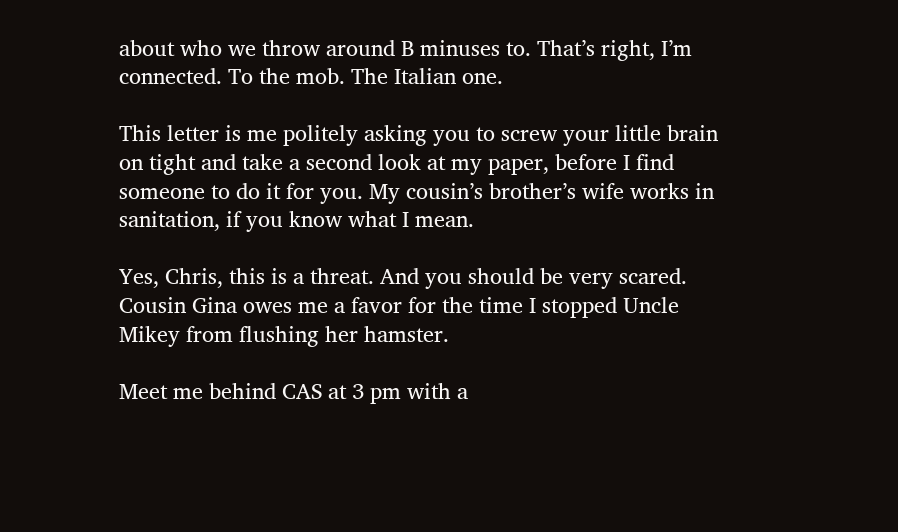about who we throw around B minuses to. That’s right, I’m connected. To the mob. The Italian one.

This letter is me politely asking you to screw your little brain on tight and take a second look at my paper, before I find someone to do it for you. My cousin’s brother’s wife works in sanitation, if you know what I mean.

Yes, Chris, this is a threat. And you should be very scared. Cousin Gina owes me a favor for the time I stopped Uncle Mikey from flushing her hamster.

Meet me behind CAS at 3 pm with a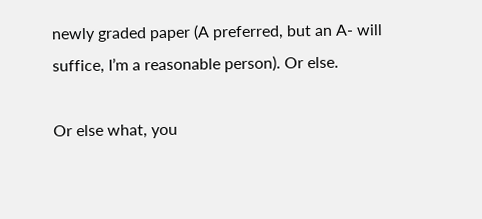newly graded paper (A preferred, but an A- will suffice, I’m a reasonable person). Or else.

Or else what, you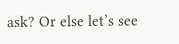ask? Or else let’s see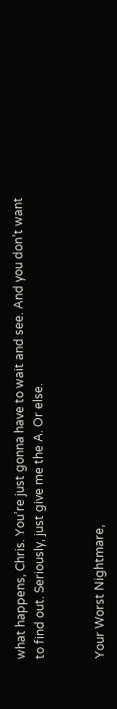what happens, Chris. You’re just gonna have to wait and see. And you don’t want to find out. Seriously, just give me the A. Or else.


Your Worst Nightmare,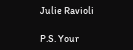Julie Ravioli

P.S. Your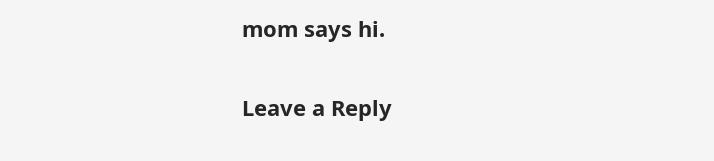mom says hi.

Leave a Reply